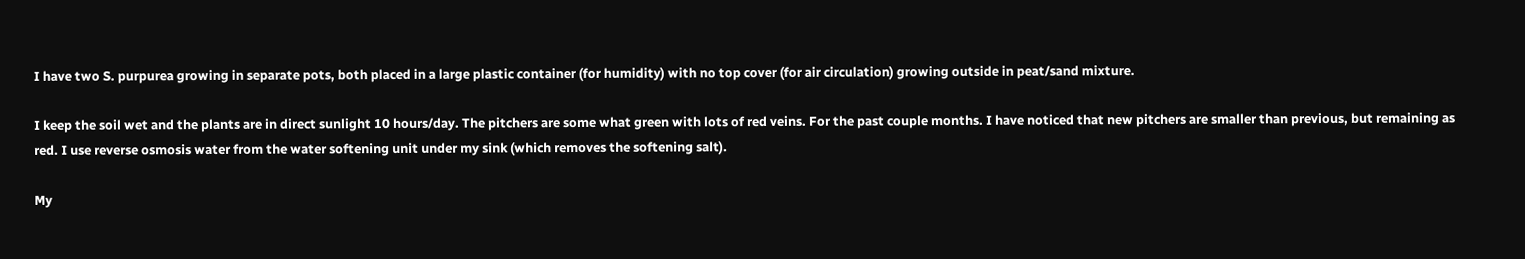I have two S. purpurea growing in separate pots, both placed in a large plastic container (for humidity) with no top cover (for air circulation) growing outside in peat/sand mixture.

I keep the soil wet and the plants are in direct sunlight 10 hours/day. The pitchers are some what green with lots of red veins. For the past couple months. I have noticed that new pitchers are smaller than previous, but remaining as red. I use reverse osmosis water from the water softening unit under my sink (which removes the softening salt).

My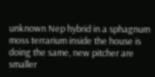unknown Nep hybrid in a sphagnum moss terrarium inside the house is doing the same, new pitcher are smaller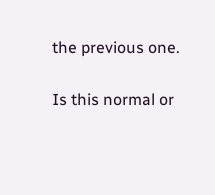the previous one.

Is this normal or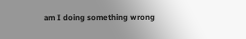am I doing something wrong